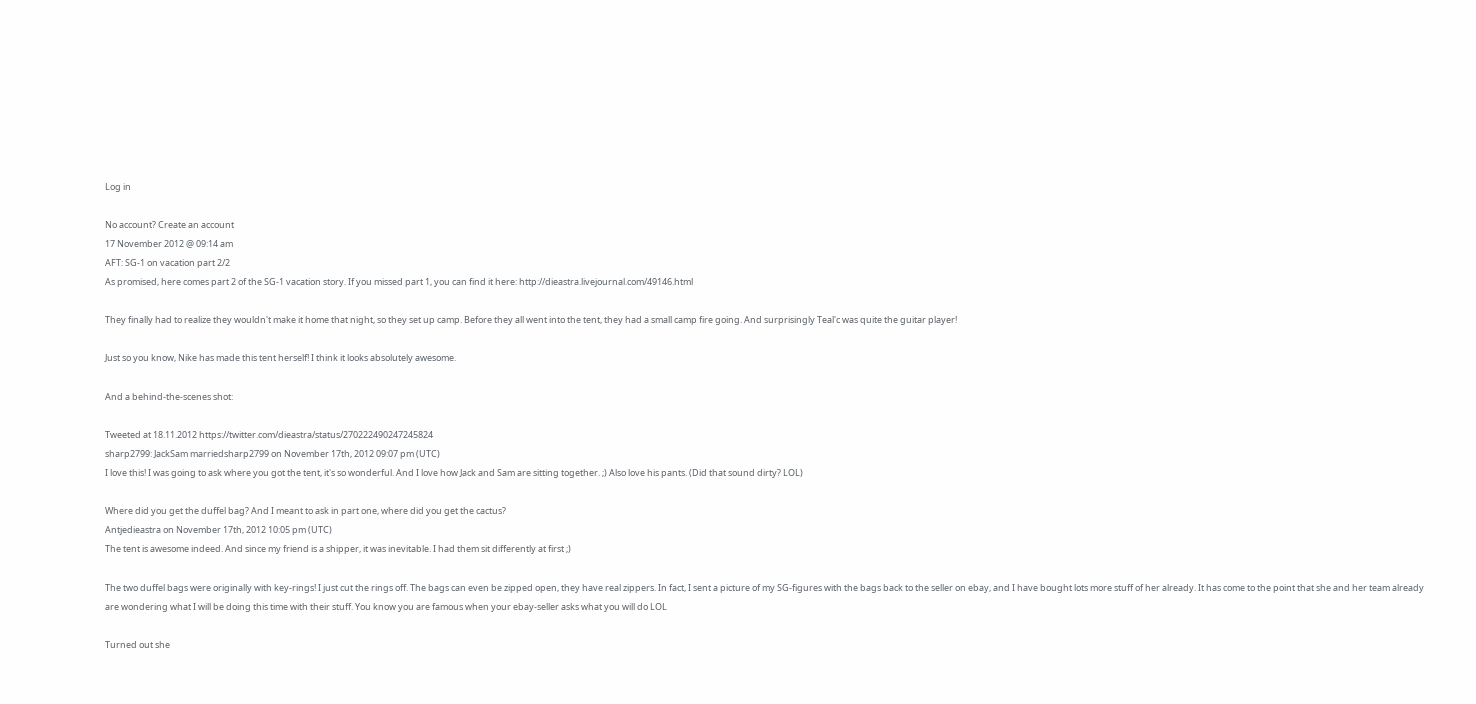Log in

No account? Create an account
17 November 2012 @ 09:14 am
AFT: SG-1 on vacation part 2/2
As promised, here comes part 2 of the SG-1 vacation story. If you missed part 1, you can find it here: http://dieastra.livejournal.com/49146.html

They finally had to realize they wouldn't make it home that night, so they set up camp. Before they all went into the tent, they had a small camp fire going. And surprisingly Teal'c was quite the guitar player!

Just so you know, Nike has made this tent herself! I think it looks absolutely awesome.

And a behind-the-scenes shot:

Tweeted at 18.11.2012 https://twitter.com/dieastra/status/270222490247245824
sharp2799: JackSam marriedsharp2799 on November 17th, 2012 09:07 pm (UTC)
I love this! I was going to ask where you got the tent, it's so wonderful. And I love how Jack and Sam are sitting together. ;) Also love his pants. (Did that sound dirty? LOL)

Where did you get the duffel bag? And I meant to ask in part one, where did you get the cactus?
Antjedieastra on November 17th, 2012 10:05 pm (UTC)
The tent is awesome indeed. And since my friend is a shipper, it was inevitable. I had them sit differently at first ;)

The two duffel bags were originally with key-rings! I just cut the rings off. The bags can even be zipped open, they have real zippers. In fact, I sent a picture of my SG-figures with the bags back to the seller on ebay, and I have bought lots more stuff of her already. It has come to the point that she and her team already are wondering what I will be doing this time with their stuff. You know you are famous when your ebay-seller asks what you will do LOL

Turned out she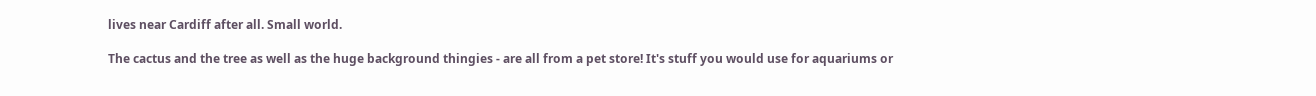lives near Cardiff after all. Small world.

The cactus and the tree as well as the huge background thingies - are all from a pet store! It's stuff you would use for aquariums or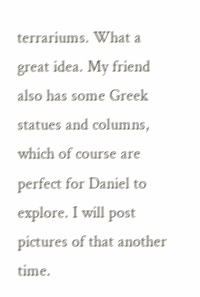terrariums. What a great idea. My friend also has some Greek statues and columns, which of course are perfect for Daniel to explore. I will post pictures of that another time.